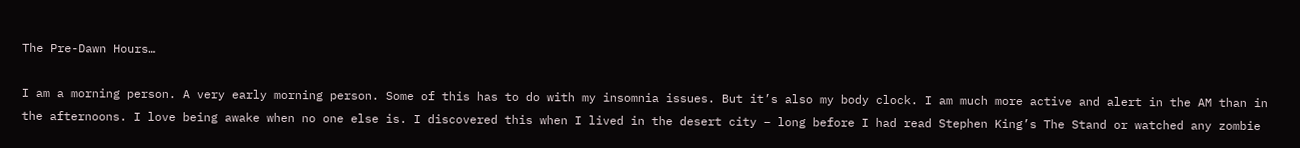The Pre-Dawn Hours…

I am a morning person. A very early morning person. Some of this has to do with my insomnia issues. But it’s also my body clock. I am much more active and alert in the AM than in the afternoons. I love being awake when no one else is. I discovered this when I lived in the desert city – long before I had read Stephen King’s The Stand or watched any zombie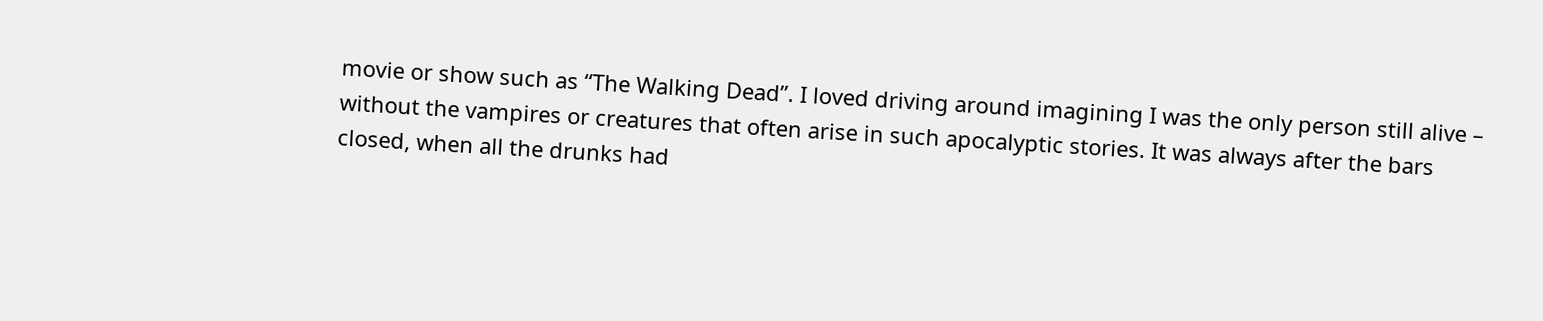movie or show such as “The Walking Dead”. I loved driving around imagining I was the only person still alive – without the vampires or creatures that often arise in such apocalyptic stories. It was always after the bars closed, when all the drunks had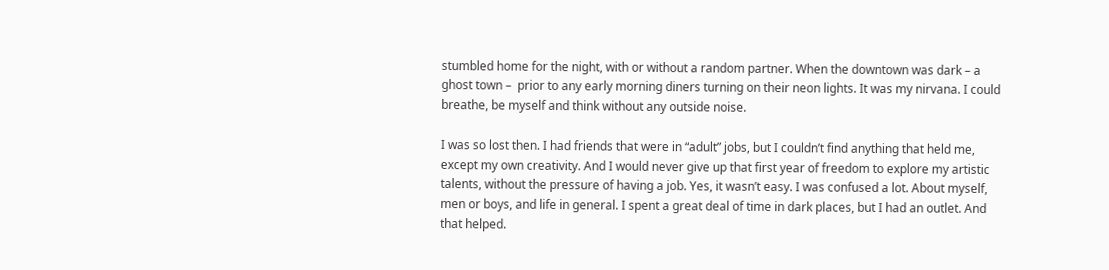stumbled home for the night, with or without a random partner. When the downtown was dark – a ghost town –  prior to any early morning diners turning on their neon lights. It was my nirvana. I could breathe, be myself and think without any outside noise.

I was so lost then. I had friends that were in “adult” jobs, but I couldn’t find anything that held me, except my own creativity. And I would never give up that first year of freedom to explore my artistic talents, without the pressure of having a job. Yes, it wasn’t easy. I was confused a lot. About myself, men or boys, and life in general. I spent a great deal of time in dark places, but I had an outlet. And that helped.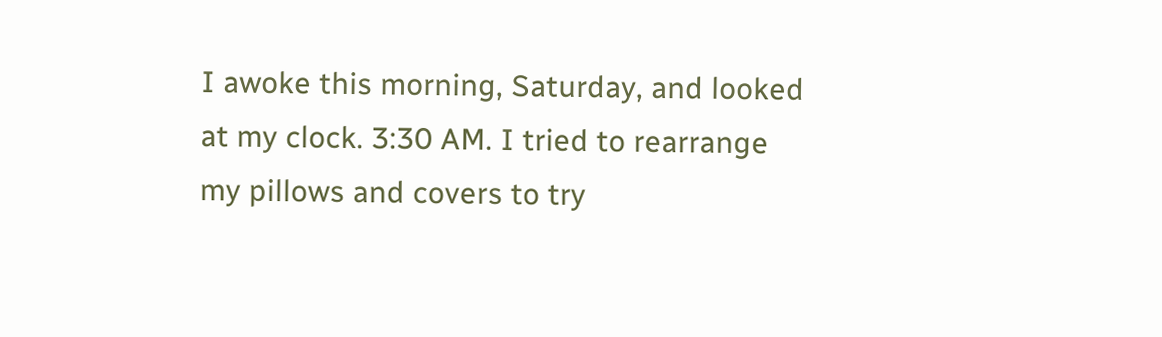I awoke this morning, Saturday, and looked at my clock. 3:30 AM. I tried to rearrange my pillows and covers to try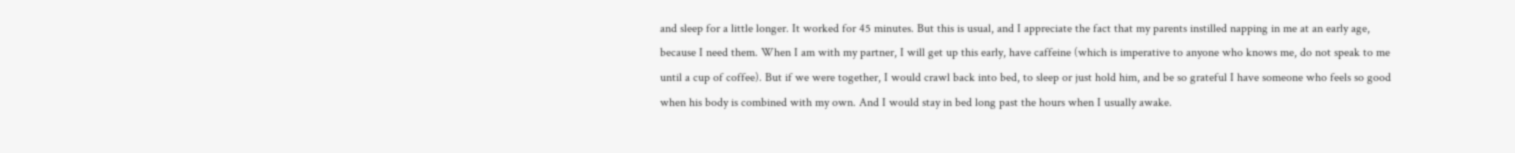and sleep for a little longer. It worked for 45 minutes. But this is usual, and I appreciate the fact that my parents instilled napping in me at an early age, because I need them. When I am with my partner, I will get up this early, have caffeine (which is imperative to anyone who knows me, do not speak to me until a cup of coffee). But if we were together, I would crawl back into bed, to sleep or just hold him, and be so grateful I have someone who feels so good when his body is combined with my own. And I would stay in bed long past the hours when I usually awake.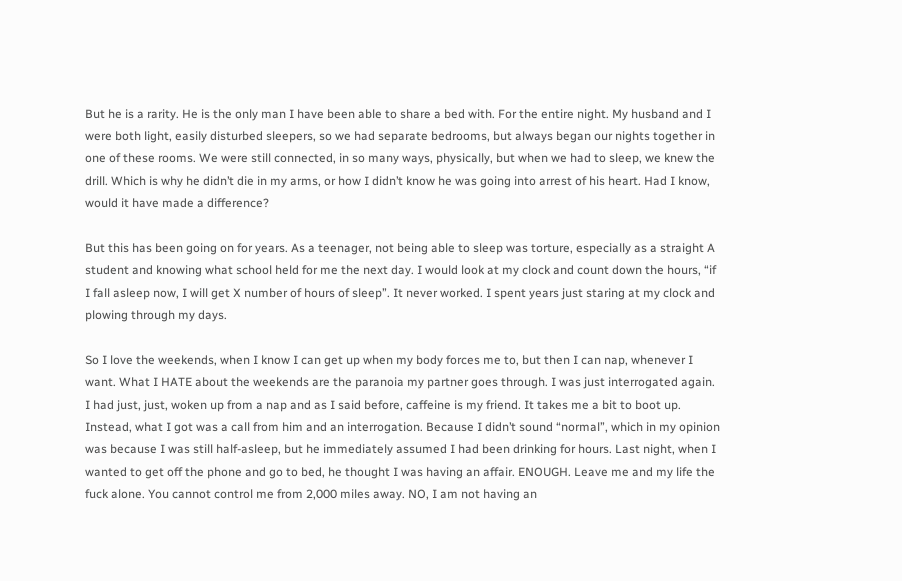But he is a rarity. He is the only man I have been able to share a bed with. For the entire night. My husband and I were both light, easily disturbed sleepers, so we had separate bedrooms, but always began our nights together in one of these rooms. We were still connected, in so many ways, physically, but when we had to sleep, we knew the drill. Which is why he didn’t die in my arms, or how I didn’t know he was going into arrest of his heart. Had I know, would it have made a difference?

But this has been going on for years. As a teenager, not being able to sleep was torture, especially as a straight A student and knowing what school held for me the next day. I would look at my clock and count down the hours, “if I fall asleep now, I will get X number of hours of sleep”. It never worked. I spent years just staring at my clock and plowing through my days.

So I love the weekends, when I know I can get up when my body forces me to, but then I can nap, whenever I want. What I HATE about the weekends are the paranoia my partner goes through. I was just interrogated again. I had just, just, woken up from a nap and as I said before, caffeine is my friend. It takes me a bit to boot up. Instead, what I got was a call from him and an interrogation. Because I didn’t sound “normal”, which in my opinion was because I was still half-asleep, but he immediately assumed I had been drinking for hours. Last night, when I wanted to get off the phone and go to bed, he thought I was having an affair. ENOUGH. Leave me and my life the fuck alone. You cannot control me from 2,000 miles away. NO, I am not having an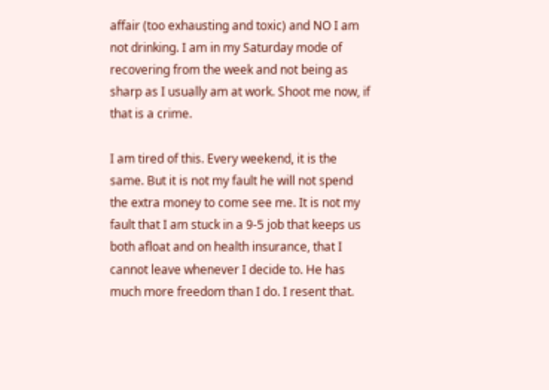affair (too exhausting and toxic) and NO I am not drinking. I am in my Saturday mode of recovering from the week and not being as sharp as I usually am at work. Shoot me now, if that is a crime.

I am tired of this. Every weekend, it is the same. But it is not my fault he will not spend the extra money to come see me. It is not my fault that I am stuck in a 9-5 job that keeps us both afloat and on health insurance, that I cannot leave whenever I decide to. He has much more freedom than I do. I resent that.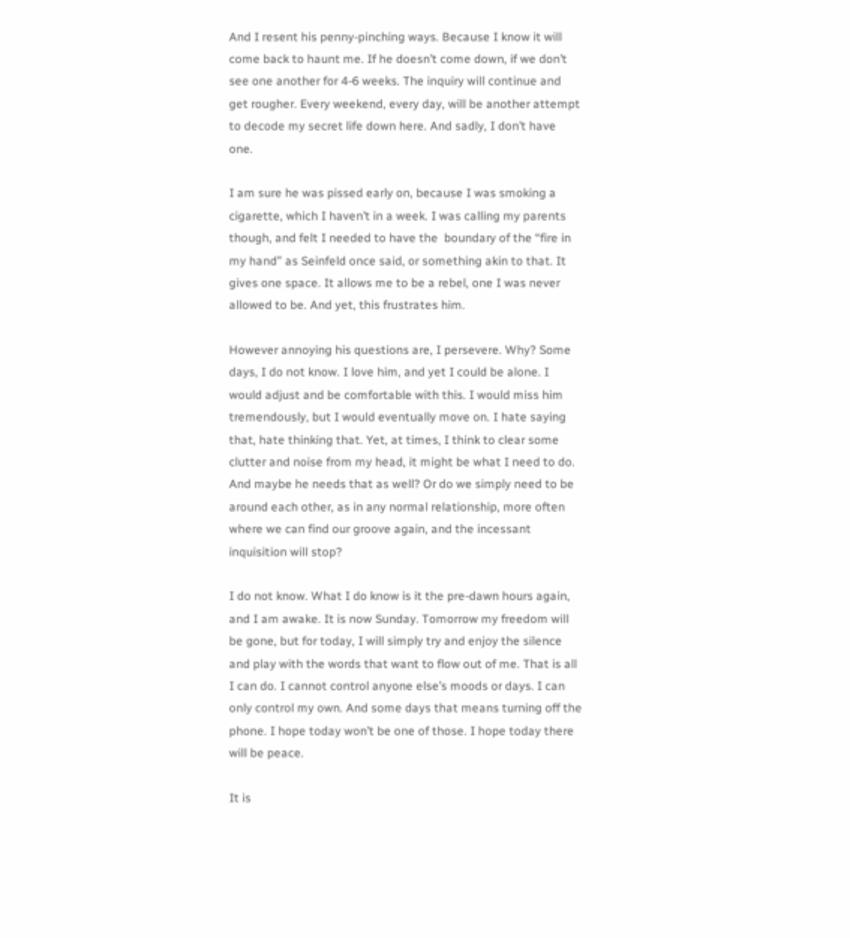And I resent his penny-pinching ways. Because I know it will come back to haunt me. If he doesn’t come down, if we don’t see one another for 4-6 weeks. The inquiry will continue and get rougher. Every weekend, every day, will be another attempt to decode my secret life down here. And sadly, I don’t have one.

I am sure he was pissed early on, because I was smoking a cigarette, which I haven’t in a week. I was calling my parents though, and felt I needed to have the  boundary of the “fire in my hand” as Seinfeld once said, or something akin to that. It gives one space. It allows me to be a rebel, one I was never allowed to be. And yet, this frustrates him.

However annoying his questions are, I persevere. Why? Some days, I do not know. I love him, and yet I could be alone. I would adjust and be comfortable with this. I would miss him tremendously, but I would eventually move on. I hate saying that, hate thinking that. Yet, at times, I think to clear some clutter and noise from my head, it might be what I need to do. And maybe he needs that as well? Or do we simply need to be around each other, as in any normal relationship, more often where we can find our groove again, and the incessant inquisition will stop?

I do not know. What I do know is it the pre-dawn hours again, and I am awake. It is now Sunday. Tomorrow my freedom will be gone, but for today, I will simply try and enjoy the silence and play with the words that want to flow out of me. That is all I can do. I cannot control anyone else’s moods or days. I can only control my own. And some days that means turning off the phone. I hope today won’t be one of those. I hope today there will be peace.

It is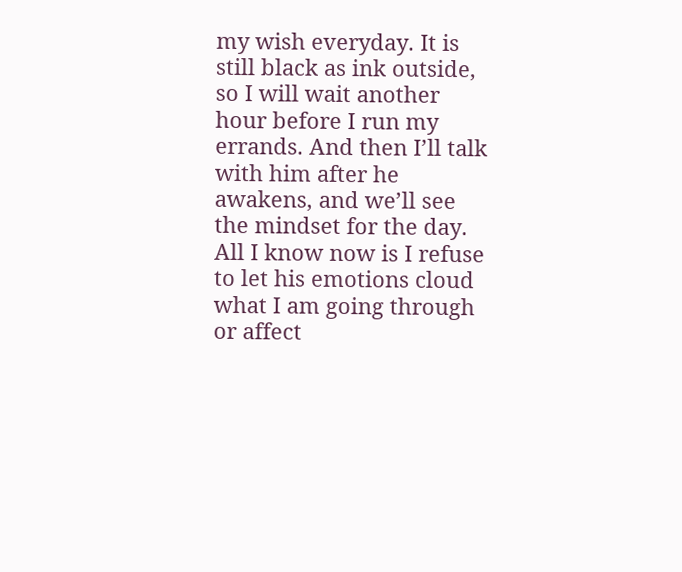my wish everyday. It is still black as ink outside, so I will wait another hour before I run my errands. And then I’ll talk with him after he awakens, and we’ll see the mindset for the day. All I know now is I refuse to let his emotions cloud what I am going through or affect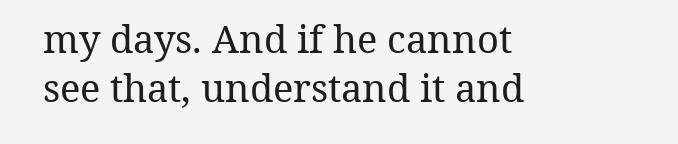my days. And if he cannot see that, understand it and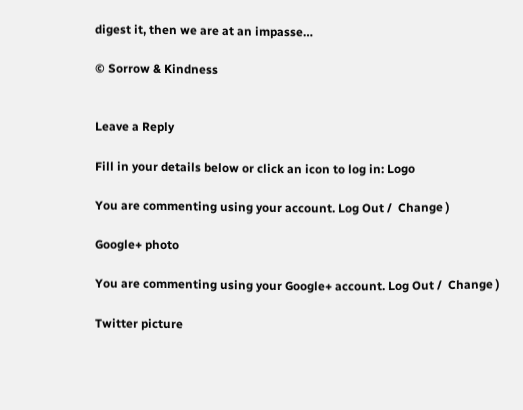digest it, then we are at an impasse…

© Sorrow & Kindness


Leave a Reply

Fill in your details below or click an icon to log in: Logo

You are commenting using your account. Log Out /  Change )

Google+ photo

You are commenting using your Google+ account. Log Out /  Change )

Twitter picture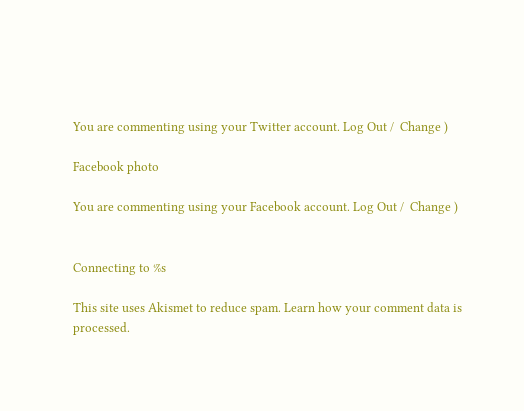You are commenting using your Twitter account. Log Out /  Change )

Facebook photo

You are commenting using your Facebook account. Log Out /  Change )


Connecting to %s

This site uses Akismet to reduce spam. Learn how your comment data is processed.